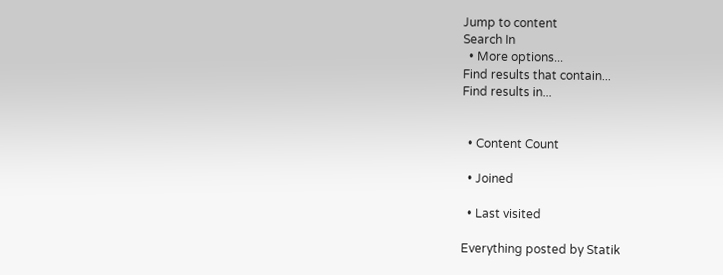Jump to content
Search In
  • More options...
Find results that contain...
Find results in...


  • Content Count

  • Joined

  • Last visited

Everything posted by Statik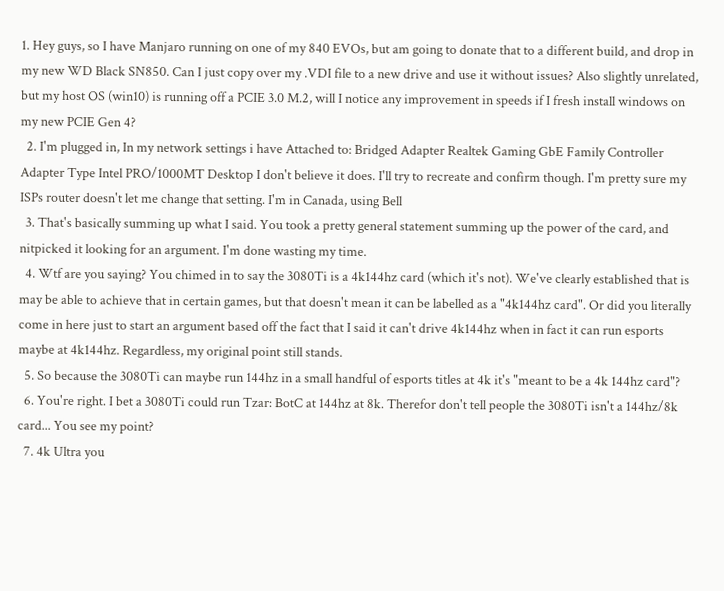1. Hey guys, so I have Manjaro running on one of my 840 EVOs, but am going to donate that to a different build, and drop in my new WD Black SN850. Can I just copy over my .VDI file to a new drive and use it without issues? Also slightly unrelated, but my host OS (win10) is running off a PCIE 3.0 M.2, will I notice any improvement in speeds if I fresh install windows on my new PCIE Gen 4?
  2. I'm plugged in, In my network settings i have Attached to: Bridged Adapter Realtek Gaming GbE Family Controller Adapter Type Intel PRO/1000MT Desktop I don't believe it does. I'll try to recreate and confirm though. I'm pretty sure my ISPs router doesn't let me change that setting. I'm in Canada, using Bell
  3. That's basically summing up what I said. You took a pretty general statement summing up the power of the card, and nitpicked it looking for an argument. I'm done wasting my time.
  4. Wtf are you saying? You chimed in to say the 3080Ti is a 4k144hz card (which it's not). We've clearly established that is may be able to achieve that in certain games, but that doesn't mean it can be labelled as a "4k144hz card". Or did you literally come in here just to start an argument based off the fact that I said it can't drive 4k144hz when in fact it can run esports maybe at 4k144hz. Regardless, my original point still stands.
  5. So because the 3080Ti can maybe run 144hz in a small handful of esports titles at 4k it's "meant to be a 4k 144hz card"?
  6. You're right. I bet a 3080Ti could run Tzar: BotC at 144hz at 8k. Therefor don't tell people the 3080Ti isn't a 144hz/8k card... You see my point?
  7. 4k Ultra you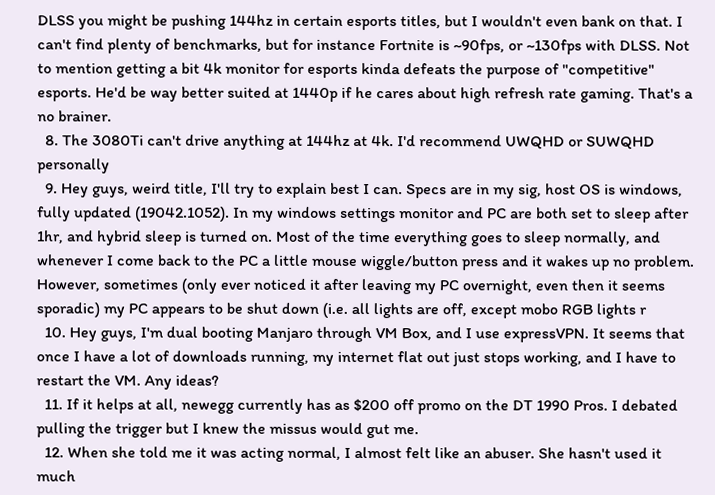DLSS you might be pushing 144hz in certain esports titles, but I wouldn't even bank on that. I can't find plenty of benchmarks, but for instance Fortnite is ~90fps, or ~130fps with DLSS. Not to mention getting a bit 4k monitor for esports kinda defeats the purpose of "competitive" esports. He'd be way better suited at 1440p if he cares about high refresh rate gaming. That's a no brainer.
  8. The 3080Ti can't drive anything at 144hz at 4k. I'd recommend UWQHD or SUWQHD personally
  9. Hey guys, weird title, I'll try to explain best I can. Specs are in my sig, host OS is windows, fully updated (19042.1052). In my windows settings monitor and PC are both set to sleep after 1hr, and hybrid sleep is turned on. Most of the time everything goes to sleep normally, and whenever I come back to the PC a little mouse wiggle/button press and it wakes up no problem. However, sometimes (only ever noticed it after leaving my PC overnight, even then it seems sporadic) my PC appears to be shut down (i.e. all lights are off, except mobo RGB lights r
  10. Hey guys, I'm dual booting Manjaro through VM Box, and I use expressVPN. It seems that once I have a lot of downloads running, my internet flat out just stops working, and I have to restart the VM. Any ideas?
  11. If it helps at all, newegg currently has as $200 off promo on the DT 1990 Pros. I debated pulling the trigger but I knew the missus would gut me.
  12. When she told me it was acting normal, I almost felt like an abuser. She hasn't used it much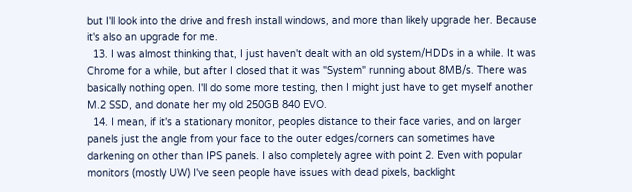but I'll look into the drive and fresh install windows, and more than likely upgrade her. Because it's also an upgrade for me.
  13. I was almost thinking that, I just haven't dealt with an old system/HDDs in a while. It was Chrome for a while, but after I closed that it was "System" running about 8MB/s. There was basically nothing open. I'll do some more testing, then I might just have to get myself another M.2 SSD, and donate her my old 250GB 840 EVO.
  14. I mean, if it's a stationary monitor, peoples distance to their face varies, and on larger panels just the angle from your face to the outer edges/corners can sometimes have darkening on other than IPS panels. I also completely agree with point 2. Even with popular monitors (mostly UW) I've seen people have issues with dead pixels, backlight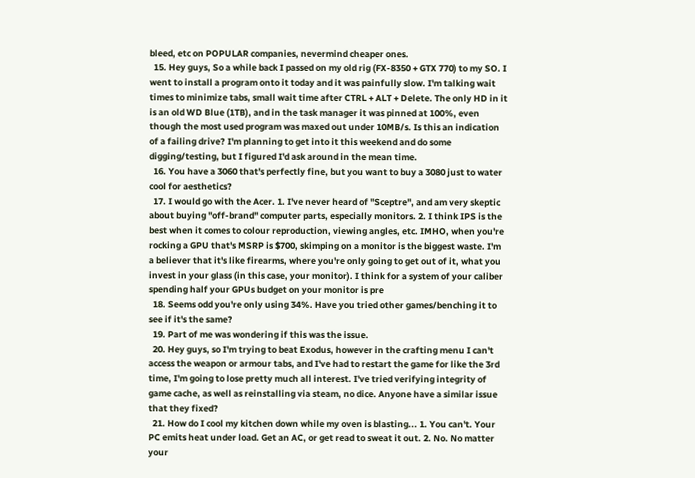bleed, etc on POPULAR companies, nevermind cheaper ones.
  15. Hey guys, So a while back I passed on my old rig (FX-8350 + GTX 770) to my SO. I went to install a program onto it today and it was painfully slow. I'm talking wait times to minimize tabs, small wait time after CTRL + ALT + Delete. The only HD in it is an old WD Blue (1TB), and in the task manager it was pinned at 100%, even though the most used program was maxed out under 10MB/s. Is this an indication of a failing drive? I'm planning to get into it this weekend and do some digging/testing, but I figured I'd ask around in the mean time.
  16. You have a 3060 that's perfectly fine, but you want to buy a 3080 just to water cool for aesthetics?
  17. I would go with the Acer. 1. I've never heard of "Sceptre", and am very skeptic about buying "off-brand" computer parts, especially monitors. 2. I think IPS is the best when it comes to colour reproduction, viewing angles, etc. IMHO, when you're rocking a GPU that's MSRP is $700, skimping on a monitor is the biggest waste. I'm a believer that it's like firearms, where you're only going to get out of it, what you invest in your glass (in this case, your monitor). I think for a system of your caliber spending half your GPUs budget on your monitor is pre
  18. Seems odd you're only using 34%. Have you tried other games/benching it to see if it's the same?
  19. Part of me was wondering if this was the issue.
  20. Hey guys, so I'm trying to beat Exodus, however in the crafting menu I can't access the weapon or armour tabs, and I've had to restart the game for like the 3rd time, I'm going to lose pretty much all interest. I've tried verifying integrity of game cache, as well as reinstalling via steam, no dice. Anyone have a similar issue that they fixed?
  21. How do I cool my kitchen down while my oven is blasting... 1. You can't. Your PC emits heat under load. Get an AC, or get read to sweat it out. 2. No. No matter your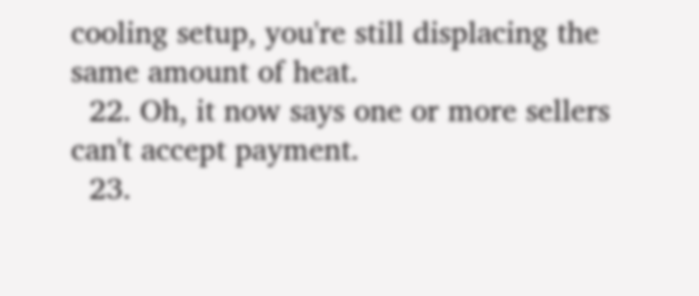cooling setup, you're still displacing the same amount of heat.
  22. Oh, it now says one or more sellers can't accept payment.
  23.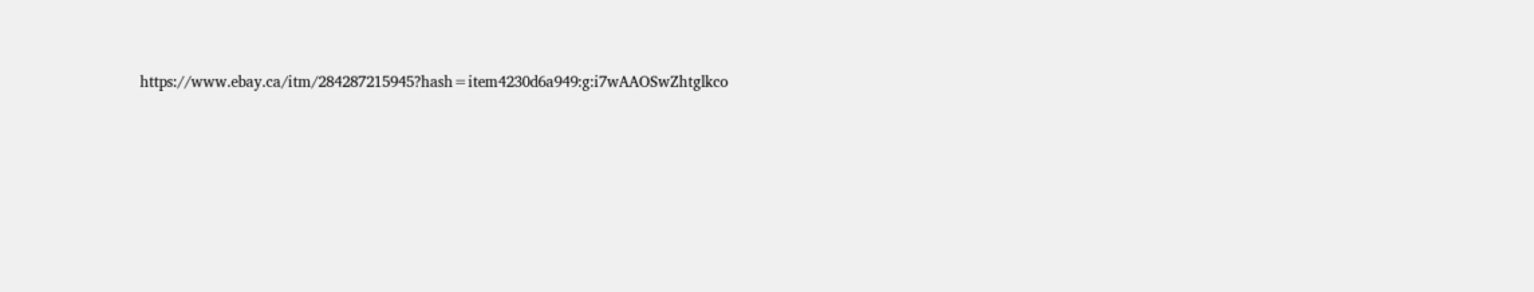https://www.ebay.ca/itm/284287215945?hash=item4230d6a949:g:i7wAAOSwZhtglkco